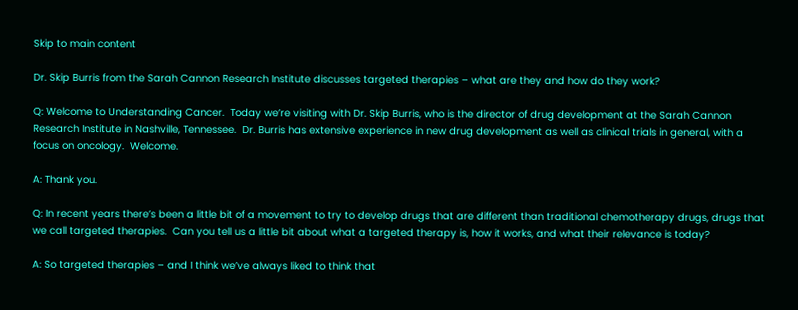Skip to main content

Dr. Skip Burris from the Sarah Cannon Research Institute discusses targeted therapies – what are they and how do they work?

Q: Welcome to Understanding Cancer.  Today we’re visiting with Dr. Skip Burris, who is the director of drug development at the Sarah Cannon Research Institute in Nashville, Tennessee.  Dr. Burris has extensive experience in new drug development as well as clinical trials in general, with a focus on oncology.  Welcome.

A: Thank you.

Q: In recent years there’s been a little bit of a movement to try to develop drugs that are different than traditional chemotherapy drugs, drugs that we call targeted therapies.  Can you tell us a little bit about what a targeted therapy is, how it works, and what their relevance is today?

A: So targeted therapies – and I think we’ve always liked to think that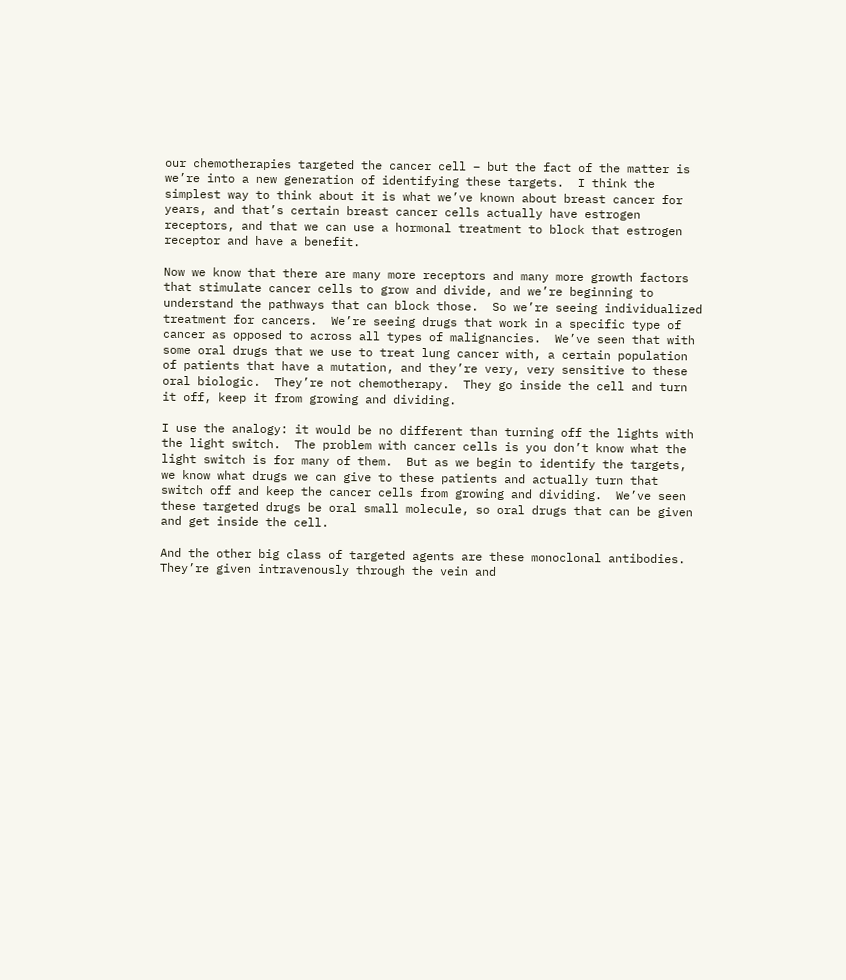our chemotherapies targeted the cancer cell – but the fact of the matter is we’re into a new generation of identifying these targets.  I think the simplest way to think about it is what we’ve known about breast cancer for years, and that’s certain breast cancer cells actually have estrogen receptors, and that we can use a hormonal treatment to block that estrogen receptor and have a benefit.

Now we know that there are many more receptors and many more growth factors that stimulate cancer cells to grow and divide, and we’re beginning to understand the pathways that can block those.  So we’re seeing individualized treatment for cancers.  We’re seeing drugs that work in a specific type of cancer as opposed to across all types of malignancies.  We’ve seen that with some oral drugs that we use to treat lung cancer with, a certain population of patients that have a mutation, and they’re very, very sensitive to these oral biologic.  They’re not chemotherapy.  They go inside the cell and turn it off, keep it from growing and dividing.

I use the analogy: it would be no different than turning off the lights with the light switch.  The problem with cancer cells is you don’t know what the light switch is for many of them.  But as we begin to identify the targets, we know what drugs we can give to these patients and actually turn that switch off and keep the cancer cells from growing and dividing.  We’ve seen these targeted drugs be oral small molecule, so oral drugs that can be given and get inside the cell.

And the other big class of targeted agents are these monoclonal antibodies.  They’re given intravenously through the vein and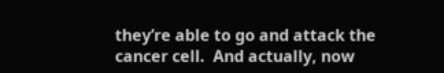they’re able to go and attack the cancer cell.  And actually, now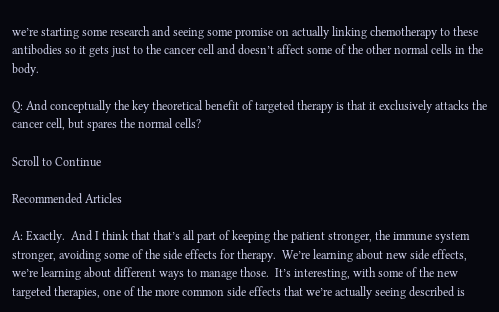we’re starting some research and seeing some promise on actually linking chemotherapy to these antibodies so it gets just to the cancer cell and doesn’t affect some of the other normal cells in the body.

Q: And conceptually the key theoretical benefit of targeted therapy is that it exclusively attacks the cancer cell, but spares the normal cells?

Scroll to Continue

Recommended Articles

A: Exactly.  And I think that that’s all part of keeping the patient stronger, the immune system stronger, avoiding some of the side effects for therapy.  We’re learning about new side effects, we’re learning about different ways to manage those.  It’s interesting, with some of the new targeted therapies, one of the more common side effects that we’re actually seeing described is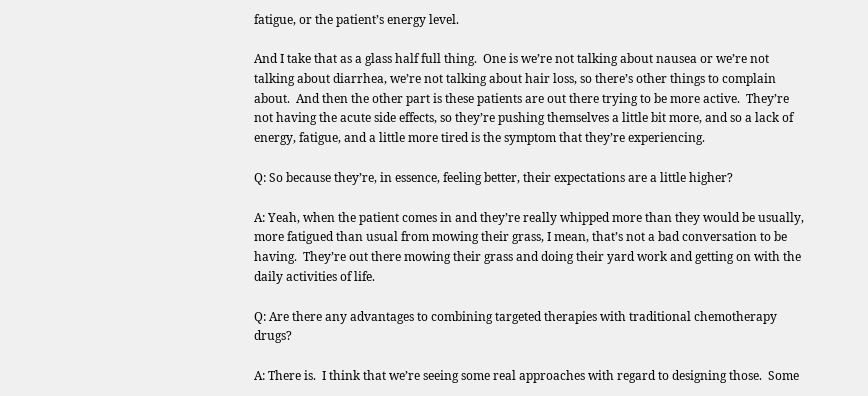fatigue, or the patient’s energy level.

And I take that as a glass half full thing.  One is we’re not talking about nausea or we’re not talking about diarrhea, we’re not talking about hair loss, so there’s other things to complain about.  And then the other part is these patients are out there trying to be more active.  They’re not having the acute side effects, so they’re pushing themselves a little bit more, and so a lack of energy, fatigue, and a little more tired is the symptom that they’re experiencing.

Q: So because they’re, in essence, feeling better, their expectations are a little higher?

A: Yeah, when the patient comes in and they’re really whipped more than they would be usually, more fatigued than usual from mowing their grass, I mean, that’s not a bad conversation to be having.  They’re out there mowing their grass and doing their yard work and getting on with the daily activities of life.

Q: Are there any advantages to combining targeted therapies with traditional chemotherapy drugs?

A: There is.  I think that we’re seeing some real approaches with regard to designing those.  Some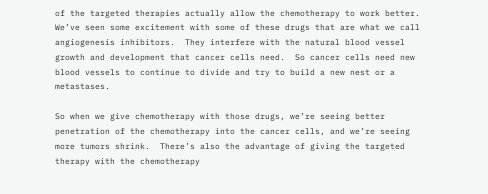of the targeted therapies actually allow the chemotherapy to work better.  We’ve seen some excitement with some of these drugs that are what we call angiogenesis inhibitors.  They interfere with the natural blood vessel growth and development that cancer cells need.  So cancer cells need new blood vessels to continue to divide and try to build a new nest or a metastases.

So when we give chemotherapy with those drugs, we’re seeing better penetration of the chemotherapy into the cancer cells, and we’re seeing more tumors shrink.  There’s also the advantage of giving the targeted therapy with the chemotherapy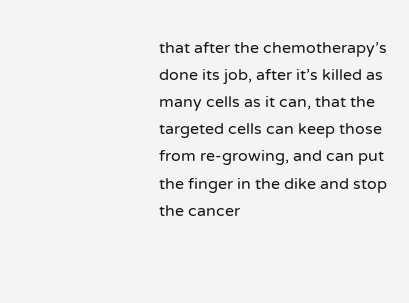that after the chemotherapy’s done its job, after it’s killed as many cells as it can, that the targeted cells can keep those from re-growing, and can put the finger in the dike and stop the cancer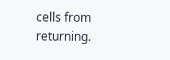cells from returning.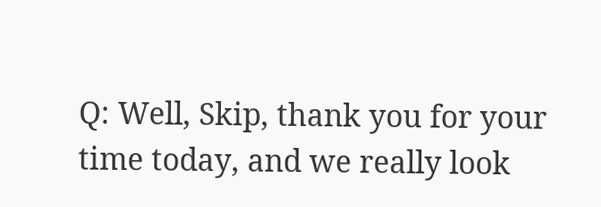Q: Well, Skip, thank you for your time today, and we really look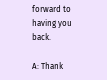forward to having you back.

A: Thank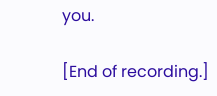you.

[End of recording.]